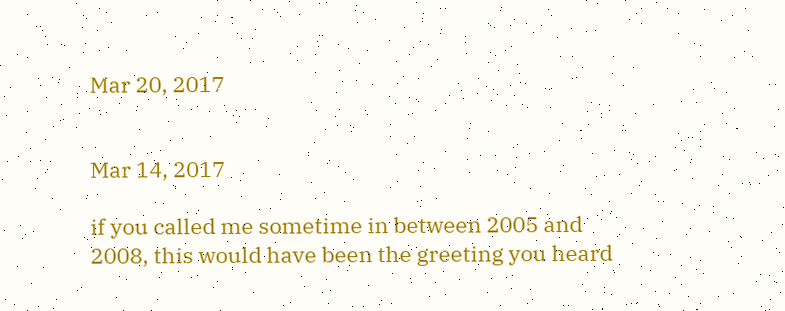Mar 20, 2017


Mar 14, 2017

if you called me sometime in between 2005 and 2008, this would have been the greeting you heard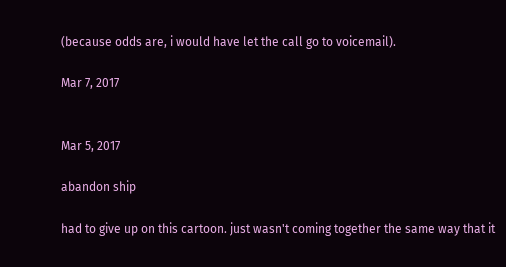(because odds are, i would have let the call go to voicemail).

Mar 7, 2017


Mar 5, 2017

abandon ship

had to give up on this cartoon. just wasn't coming together the same way that it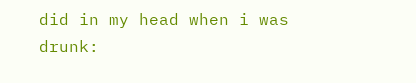did in my head when i was drunk: